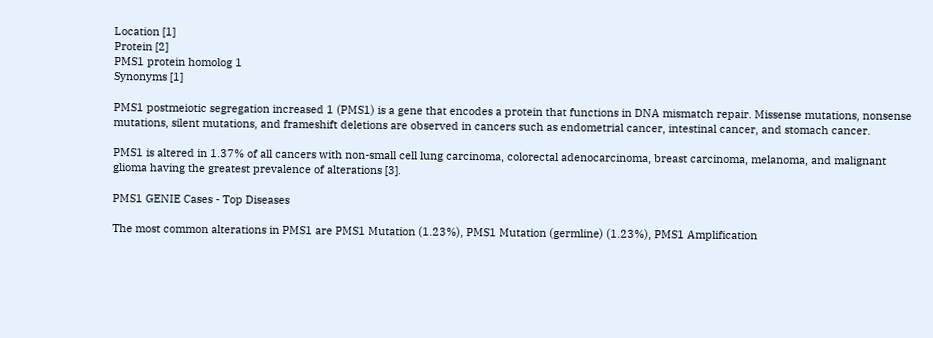Location [1]
Protein [2]
PMS1 protein homolog 1
Synonyms [1]

PMS1 postmeiotic segregation increased 1 (PMS1) is a gene that encodes a protein that functions in DNA mismatch repair. Missense mutations, nonsense mutations, silent mutations, and frameshift deletions are observed in cancers such as endometrial cancer, intestinal cancer, and stomach cancer.

PMS1 is altered in 1.37% of all cancers with non-small cell lung carcinoma, colorectal adenocarcinoma, breast carcinoma, melanoma, and malignant glioma having the greatest prevalence of alterations [3].

PMS1 GENIE Cases - Top Diseases

The most common alterations in PMS1 are PMS1 Mutation (1.23%), PMS1 Mutation (germline) (1.23%), PMS1 Amplification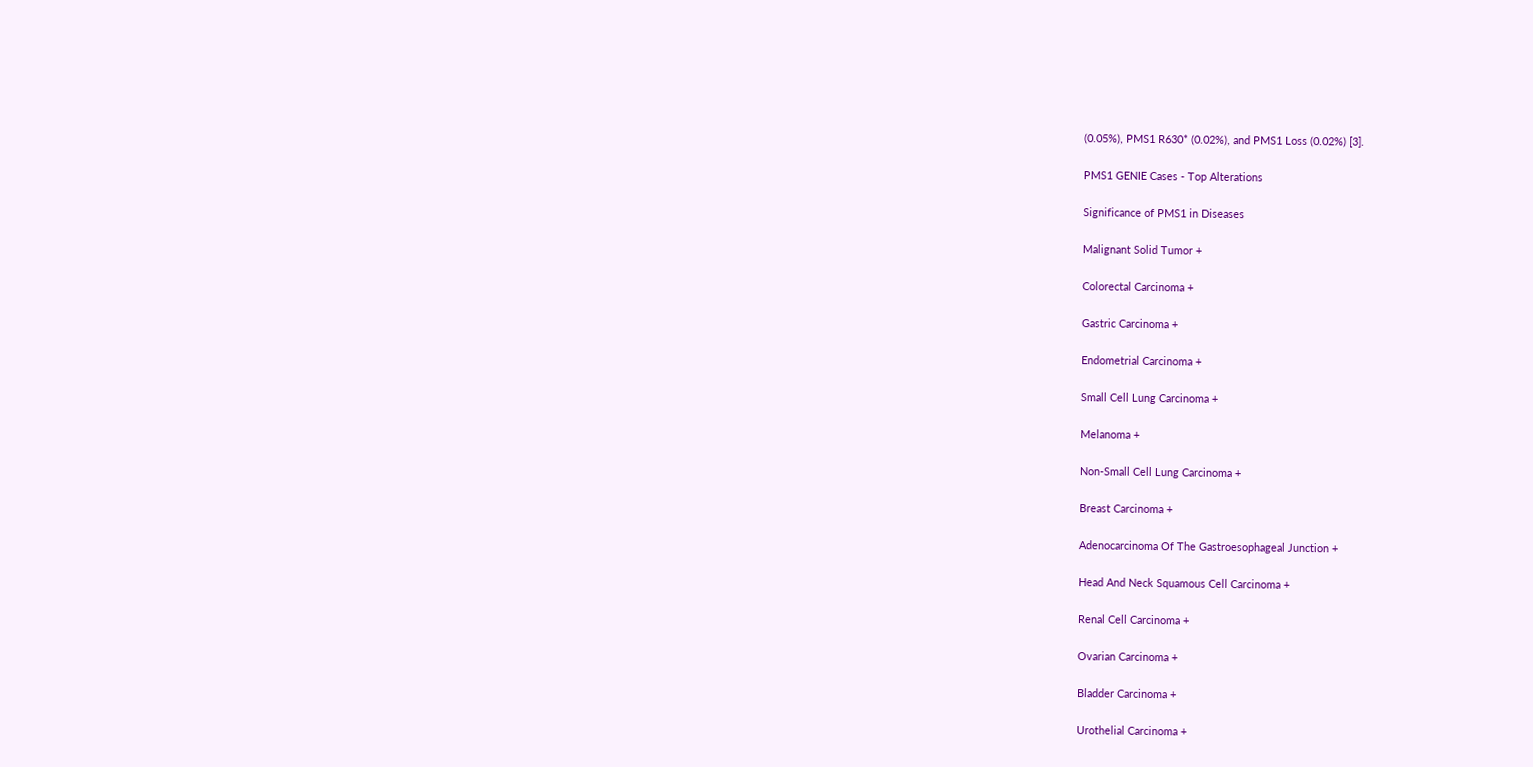(0.05%), PMS1 R630* (0.02%), and PMS1 Loss (0.02%) [3].

PMS1 GENIE Cases - Top Alterations

Significance of PMS1 in Diseases

Malignant Solid Tumor +

Colorectal Carcinoma +

Gastric Carcinoma +

Endometrial Carcinoma +

Small Cell Lung Carcinoma +

Melanoma +

Non-Small Cell Lung Carcinoma +

Breast Carcinoma +

Adenocarcinoma Of The Gastroesophageal Junction +

Head And Neck Squamous Cell Carcinoma +

Renal Cell Carcinoma +

Ovarian Carcinoma +

Bladder Carcinoma +

Urothelial Carcinoma +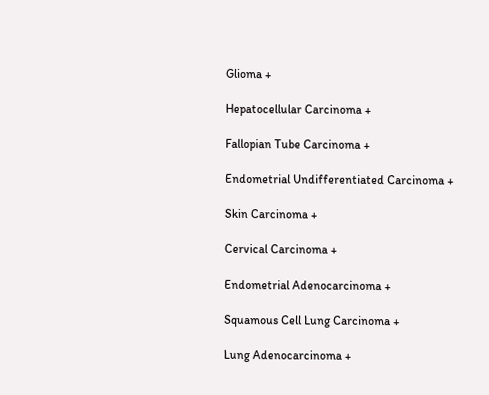Glioma +

Hepatocellular Carcinoma +

Fallopian Tube Carcinoma +

Endometrial Undifferentiated Carcinoma +

Skin Carcinoma +

Cervical Carcinoma +

Endometrial Adenocarcinoma +

Squamous Cell Lung Carcinoma +

Lung Adenocarcinoma +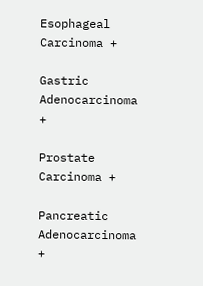Esophageal Carcinoma +

Gastric Adenocarcinoma +

Prostate Carcinoma +

Pancreatic Adenocarcinoma +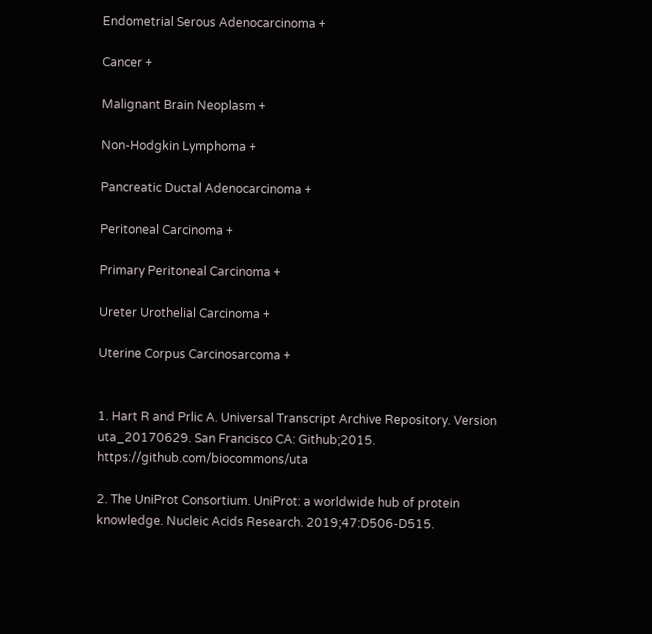Endometrial Serous Adenocarcinoma +

Cancer +

Malignant Brain Neoplasm +

Non-Hodgkin Lymphoma +

Pancreatic Ductal Adenocarcinoma +

Peritoneal Carcinoma +

Primary Peritoneal Carcinoma +

Ureter Urothelial Carcinoma +

Uterine Corpus Carcinosarcoma +


1. Hart R and Prlic A. Universal Transcript Archive Repository. Version uta_20170629. San Francisco CA: Github;2015. https://github.com/biocommons/uta

2. The UniProt Consortium. UniProt: a worldwide hub of protein knowledge. Nucleic Acids Research. 2019;47:D506-D515.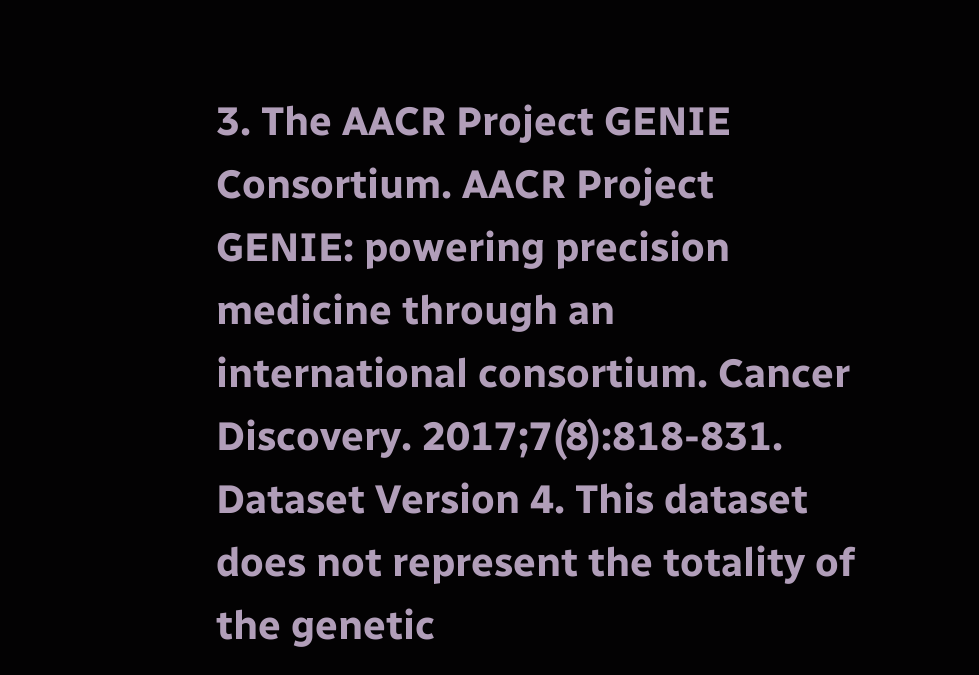3. The AACR Project GENIE Consortium. AACR Project GENIE: powering precision medicine through an international consortium. Cancer Discovery. 2017;7(8):818-831. Dataset Version 4. This dataset does not represent the totality of the genetic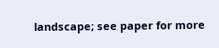landscape; see paper for more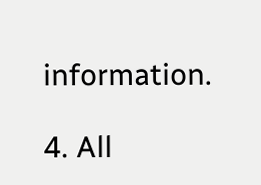information.

4. All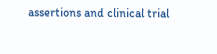assertions and clinical trial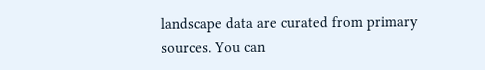landscape data are curated from primary sources. You can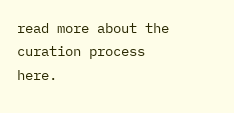read more about the curation process here.